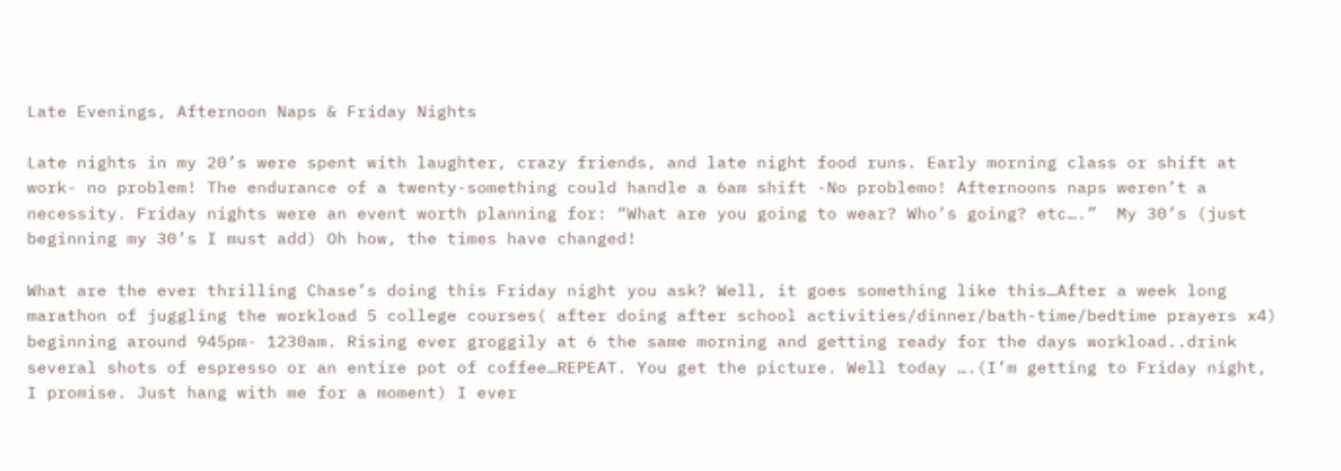Late Evenings, Afternoon Naps & Friday Nights

Late nights in my 20’s were spent with laughter, crazy friends, and late night food runs. Early morning class or shift at work- no problem! The endurance of a twenty-something could handle a 6am shift -No problemo! Afternoons naps weren’t a necessity. Friday nights were an event worth planning for: “What are you going to wear? Who’s going? etc….”  My 30’s (just beginning my 30’s I must add) Oh how, the times have changed!

What are the ever thrilling Chase’s doing this Friday night you ask? Well, it goes something like this…After a week long marathon of juggling the workload 5 college courses( after doing after school activities/dinner/bath-time/bedtime prayers x4) beginning around 945pm- 1230am. Rising ever groggily at 6 the same morning and getting ready for the days workload..drink several shots of espresso or an entire pot of coffee…REPEAT. You get the picture. Well today ….(I’m getting to Friday night, I promise. Just hang with me for a moment) I ever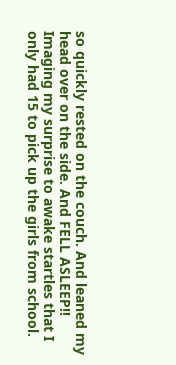so quickly rested on the couch. And leaned my head over on the side. And FELL ASLEEP!! Imaging my surprise to awake startles that I only had 15 to pick up the girls from school.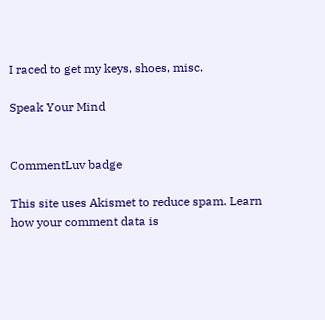I raced to get my keys, shoes, misc.

Speak Your Mind


CommentLuv badge

This site uses Akismet to reduce spam. Learn how your comment data is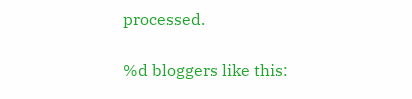processed.

%d bloggers like this: